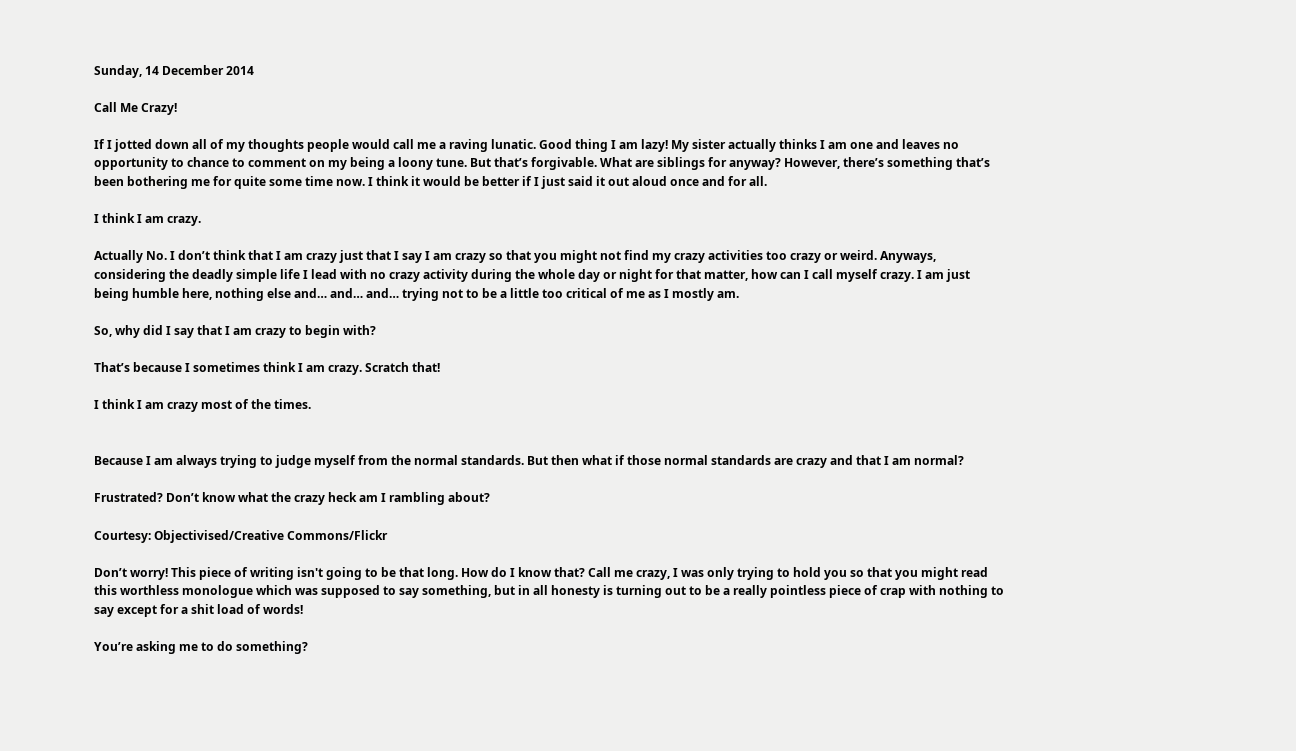Sunday, 14 December 2014

Call Me Crazy!

If I jotted down all of my thoughts people would call me a raving lunatic. Good thing I am lazy! My sister actually thinks I am one and leaves no opportunity to chance to comment on my being a loony tune. But that’s forgivable. What are siblings for anyway? However, there’s something that’s been bothering me for quite some time now. I think it would be better if I just said it out aloud once and for all.

I think I am crazy.

Actually No. I don’t think that I am crazy just that I say I am crazy so that you might not find my crazy activities too crazy or weird. Anyways, considering the deadly simple life I lead with no crazy activity during the whole day or night for that matter, how can I call myself crazy. I am just being humble here, nothing else and… and… and… trying not to be a little too critical of me as I mostly am.

So, why did I say that I am crazy to begin with?

That’s because I sometimes think I am crazy. Scratch that!

I think I am crazy most of the times.


Because I am always trying to judge myself from the normal standards. But then what if those normal standards are crazy and that I am normal?

Frustrated? Don’t know what the crazy heck am I rambling about?

Courtesy: Objectivised/Creative Commons/Flickr

Don’t worry! This piece of writing isn't going to be that long. How do I know that? Call me crazy, I was only trying to hold you so that you might read this worthless monologue which was supposed to say something, but in all honesty is turning out to be a really pointless piece of crap with nothing to say except for a shit load of words!

You’re asking me to do something?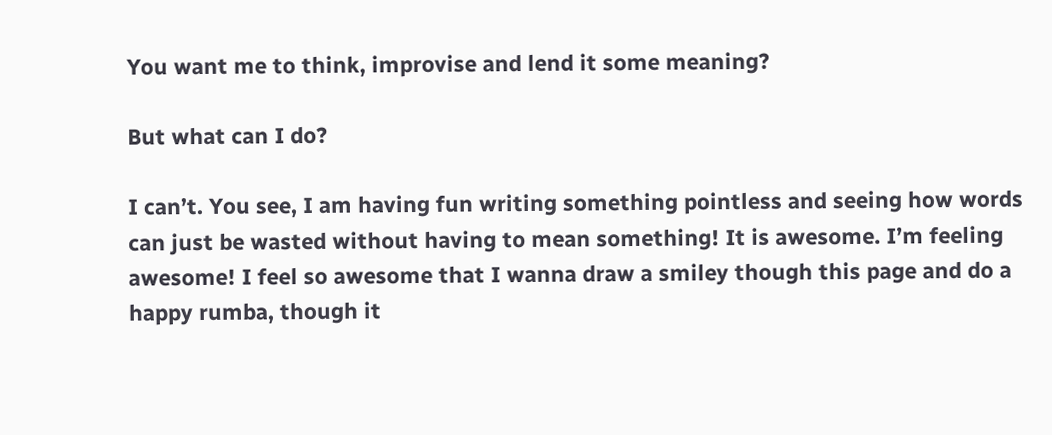You want me to think, improvise and lend it some meaning?

But what can I do?

I can’t. You see, I am having fun writing something pointless and seeing how words can just be wasted without having to mean something! It is awesome. I’m feeling awesome! I feel so awesome that I wanna draw a smiley though this page and do a happy rumba, though it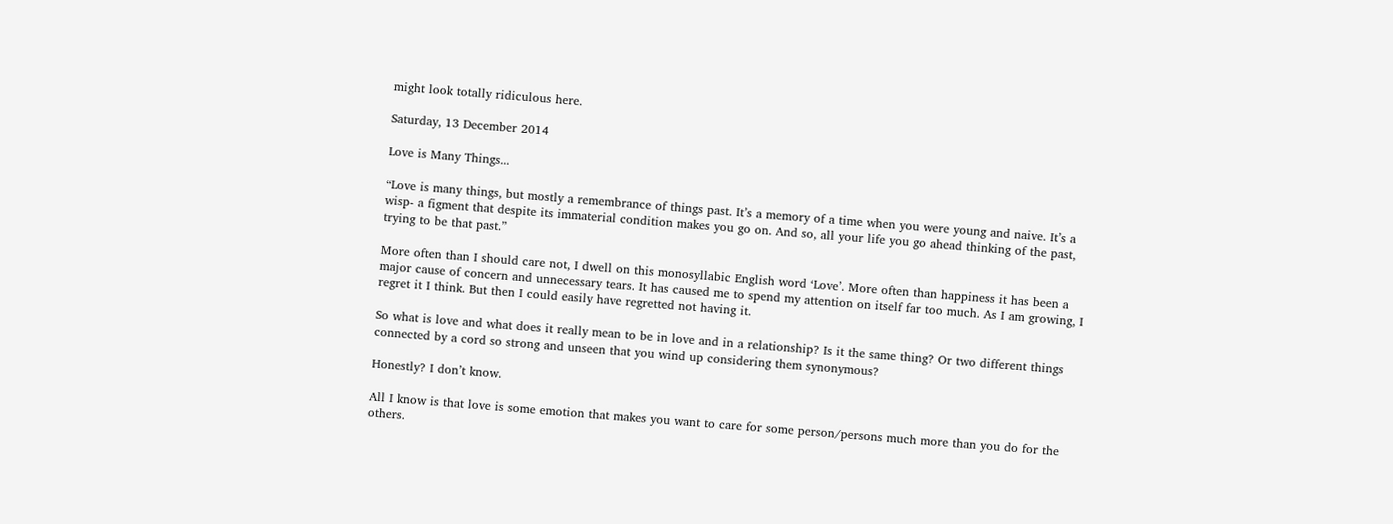might look totally ridiculous here.

Saturday, 13 December 2014

Love is Many Things...

“Love is many things, but mostly a remembrance of things past. It’s a memory of a time when you were young and naive. It’s a wisp- a figment that despite its immaterial condition makes you go on. And so, all your life you go ahead thinking of the past, trying to be that past.”

More often than I should care not, I dwell on this monosyllabic English word ‘Love’. More often than happiness it has been a major cause of concern and unnecessary tears. It has caused me to spend my attention on itself far too much. As I am growing, I regret it I think. But then I could easily have regretted not having it.

So what is love and what does it really mean to be in love and in a relationship? Is it the same thing? Or two different things connected by a cord so strong and unseen that you wind up considering them synonymous?

Honestly? I don’t know.

All I know is that love is some emotion that makes you want to care for some person/persons much more than you do for the others.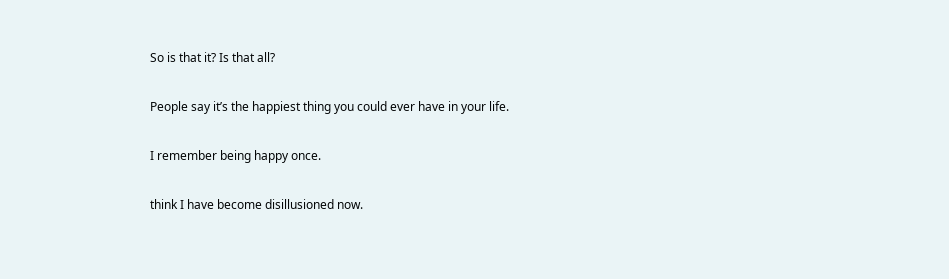So is that it? Is that all?

People say it’s the happiest thing you could ever have in your life.

I remember being happy once.

think I have become disillusioned now.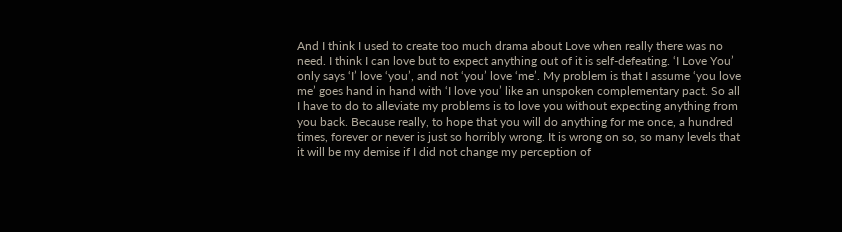And I think I used to create too much drama about Love when really there was no need. I think I can love but to expect anything out of it is self-defeating. ‘I Love You’ only says ‘I’ love ‘you’, and not ‘you’ love ‘me’. My problem is that I assume ‘you love me’ goes hand in hand with ‘I love you’ like an unspoken complementary pact. So all I have to do to alleviate my problems is to love you without expecting anything from you back. Because really, to hope that you will do anything for me once, a hundred times, forever or never is just so horribly wrong. It is wrong on so, so many levels that it will be my demise if I did not change my perception of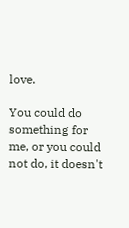love.

You could do something for me, or you could not do, it doesn't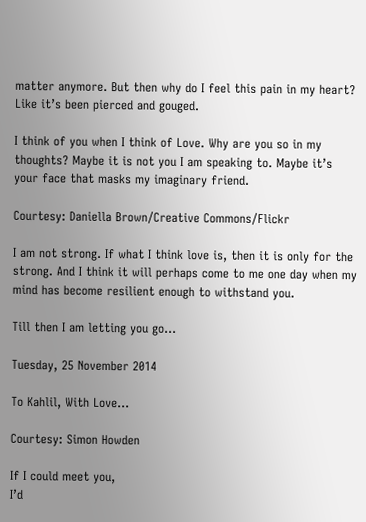matter anymore. But then why do I feel this pain in my heart? Like it’s been pierced and gouged.

I think of you when I think of Love. Why are you so in my thoughts? Maybe it is not you I am speaking to. Maybe it’s your face that masks my imaginary friend.

Courtesy: Daniella Brown/Creative Commons/Flickr

I am not strong. If what I think love is, then it is only for the strong. And I think it will perhaps come to me one day when my mind has become resilient enough to withstand you.

Till then I am letting you go...

Tuesday, 25 November 2014

To Kahlil, With Love…

Courtesy: Simon Howden

If I could meet you,
I’d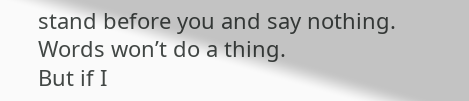stand before you and say nothing.
Words won’t do a thing.
But if I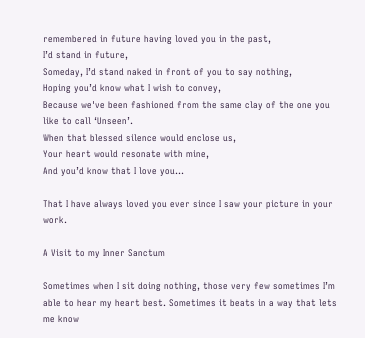remembered in future having loved you in the past,
I’d stand in future,
Someday, I’d stand naked in front of you to say nothing,
Hoping you’d know what I wish to convey,
Because we've been fashioned from the same clay of the one you like to call ‘Unseen’.
When that blessed silence would enclose us,
Your heart would resonate with mine,
And you’d know that I love you…

That I have always loved you ever since I saw your picture in your work.

A Visit to my Inner Sanctum

Sometimes when I sit doing nothing, those very few sometimes I’m able to hear my heart best. Sometimes it beats in a way that lets me know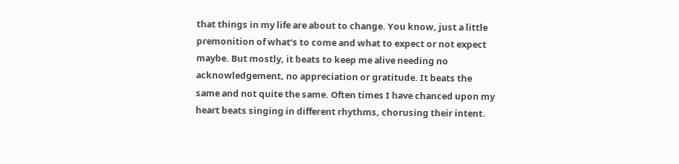that things in my life are about to change. You know, just a little premonition of what’s to come and what to expect or not expect maybe. But mostly, it beats to keep me alive needing no acknowledgement, no appreciation or gratitude. It beats the same and not quite the same. Often times I have chanced upon my heart beats singing in different rhythms, chorusing their intent.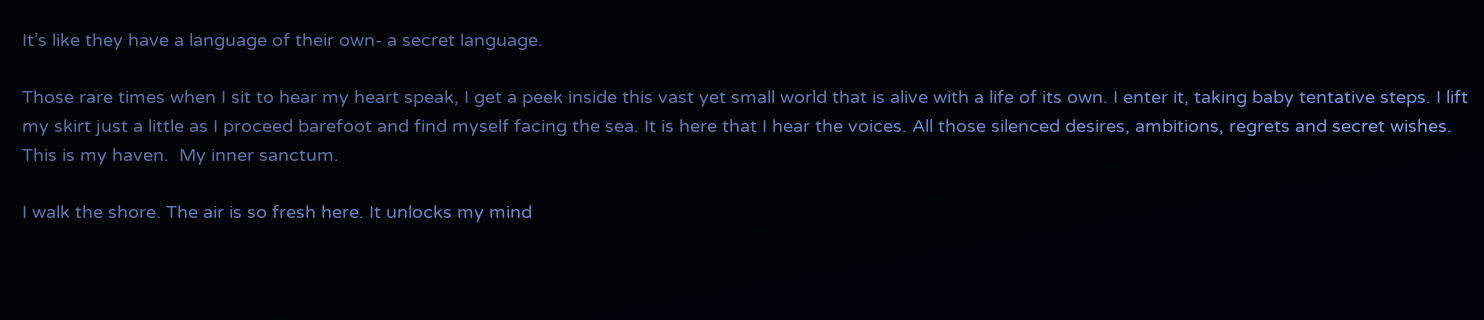It’s like they have a language of their own- a secret language.

Those rare times when I sit to hear my heart speak, I get a peek inside this vast yet small world that is alive with a life of its own. I enter it, taking baby tentative steps. I lift my skirt just a little as I proceed barefoot and find myself facing the sea. It is here that I hear the voices. All those silenced desires, ambitions, regrets and secret wishes. This is my haven.  My inner sanctum.

I walk the shore. The air is so fresh here. It unlocks my mind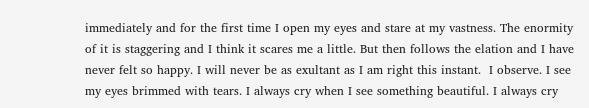immediately and for the first time I open my eyes and stare at my vastness. The enormity of it is staggering and I think it scares me a little. But then follows the elation and I have never felt so happy. I will never be as exultant as I am right this instant.  I observe. I see my eyes brimmed with tears. I always cry when I see something beautiful. I always cry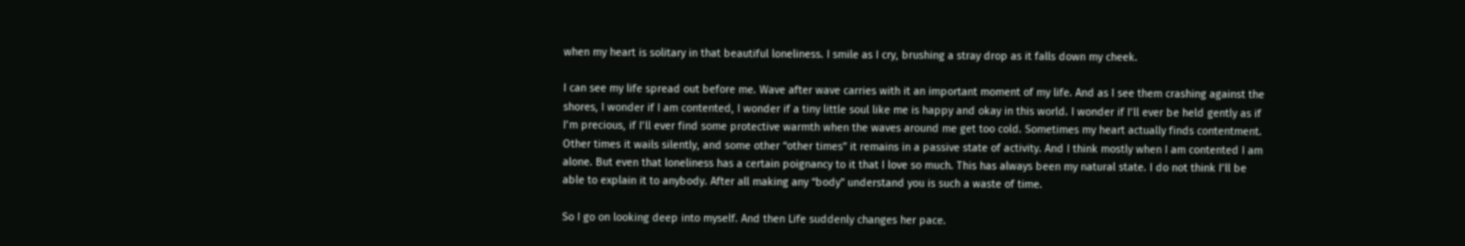when my heart is solitary in that beautiful loneliness. I smile as I cry, brushing a stray drop as it falls down my cheek.

I can see my life spread out before me. Wave after wave carries with it an important moment of my life. And as I see them crashing against the shores, I wonder if I am contented, I wonder if a tiny little soul like me is happy and okay in this world. I wonder if I’ll ever be held gently as if I’m precious, if I’ll ever find some protective warmth when the waves around me get too cold. Sometimes my heart actually finds contentment. Other times it wails silently, and some other “other times” it remains in a passive state of activity. And I think mostly when I am contented I am alone. But even that loneliness has a certain poignancy to it that I love so much. This has always been my natural state. I do not think I’ll be able to explain it to anybody. After all making any “body” understand you is such a waste of time.

So I go on looking deep into myself. And then Life suddenly changes her pace.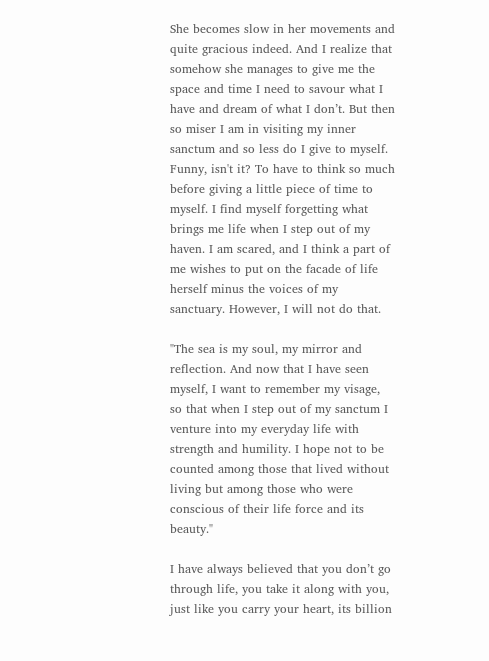She becomes slow in her movements and quite gracious indeed. And I realize that somehow she manages to give me the space and time I need to savour what I have and dream of what I don’t. But then so miser I am in visiting my inner sanctum and so less do I give to myself. Funny, isn't it? To have to think so much before giving a little piece of time to myself. I find myself forgetting what brings me life when I step out of my haven. I am scared, and I think a part of me wishes to put on the facade of life herself minus the voices of my sanctuary. However, I will not do that.

"The sea is my soul, my mirror and reflection. And now that I have seen myself, I want to remember my visage, so that when I step out of my sanctum I venture into my everyday life with strength and humility. I hope not to be counted among those that lived without living but among those who were conscious of their life force and its beauty."

I have always believed that you don’t go through life, you take it along with you, just like you carry your heart, its billion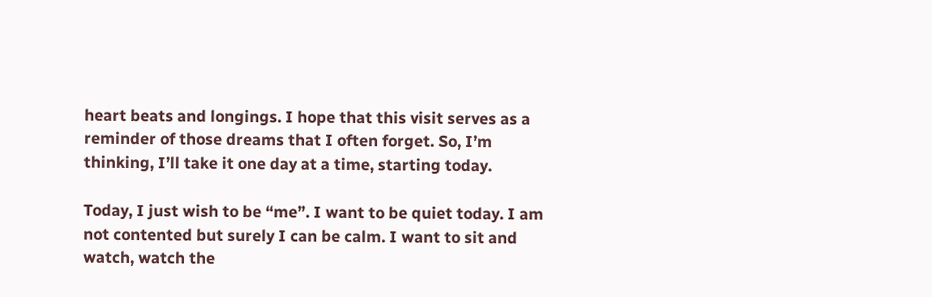heart beats and longings. I hope that this visit serves as a reminder of those dreams that I often forget. So, I’m thinking, I’ll take it one day at a time, starting today.

Today, I just wish to be “me”. I want to be quiet today. I am not contented but surely I can be calm. I want to sit and watch, watch the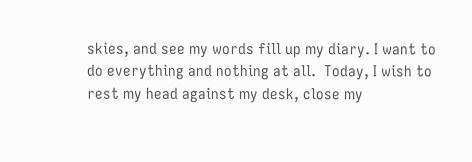skies, and see my words fill up my diary. I want to do everything and nothing at all.  Today, I wish to rest my head against my desk, close my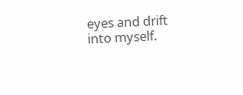eyes and drift into myself.